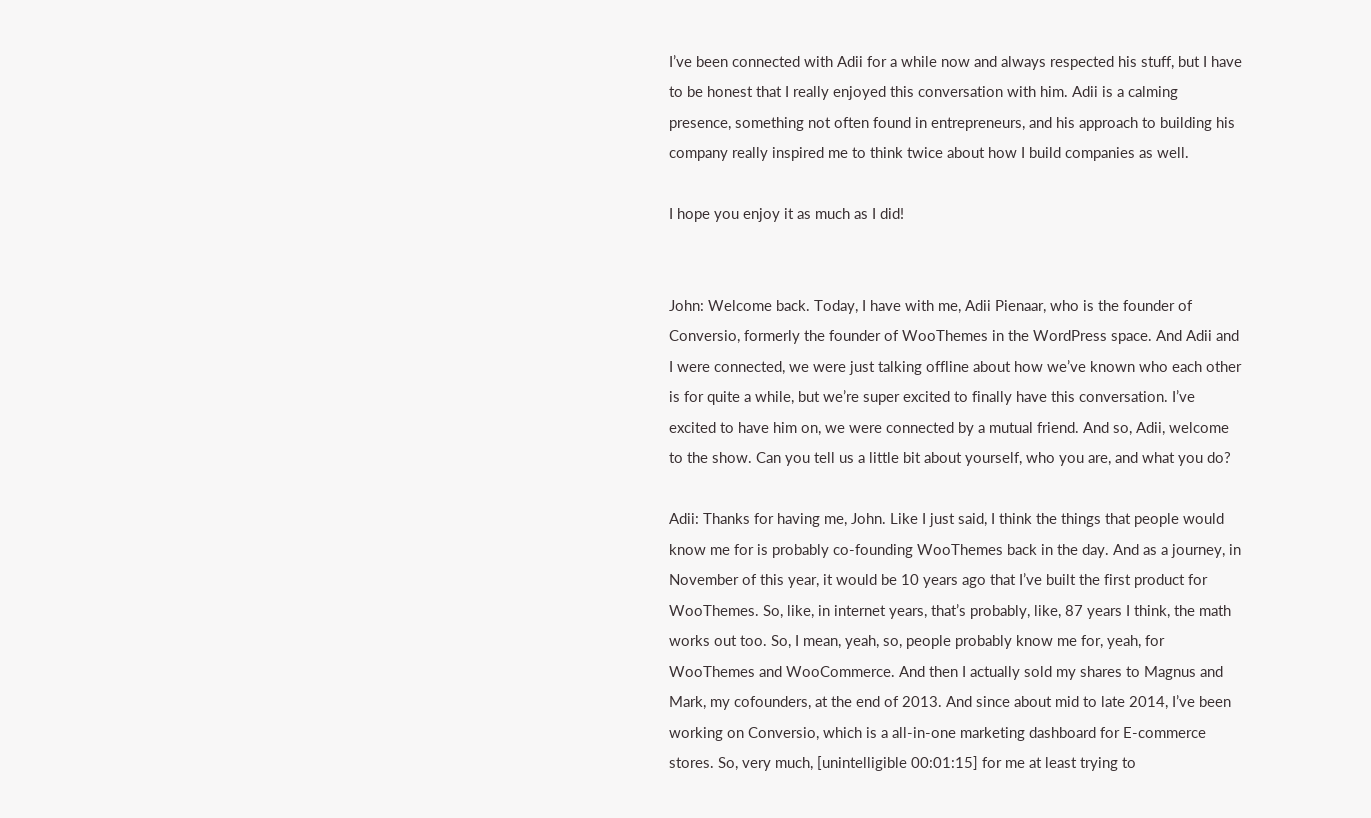I’ve been connected with Adii for a while now and always respected his stuff, but I have to be honest that I really enjoyed this conversation with him. Adii is a calming presence, something not often found in entrepreneurs, and his approach to building his company really inspired me to think twice about how I build companies as well.

I hope you enjoy it as much as I did!


John: Welcome back. Today, I have with me, Adii Pienaar, who is the founder of Conversio, formerly the founder of WooThemes in the WordPress space. And Adii and I were connected, we were just talking offline about how we’ve known who each other is for quite a while, but we’re super excited to finally have this conversation. I’ve excited to have him on, we were connected by a mutual friend. And so, Adii, welcome to the show. Can you tell us a little bit about yourself, who you are, and what you do?

Adii: Thanks for having me, John. Like I just said, I think the things that people would know me for is probably co-founding WooThemes back in the day. And as a journey, in November of this year, it would be 10 years ago that I’ve built the first product for WooThemes. So, like, in internet years, that’s probably, like, 87 years I think, the math works out too. So, I mean, yeah, so, people probably know me for, yeah, for WooThemes and WooCommerce. And then I actually sold my shares to Magnus and Mark, my cofounders, at the end of 2013. And since about mid to late 2014, I’ve been working on Conversio, which is a all-in-one marketing dashboard for E-commerce stores. So, very much, [unintelligible 00:01:15] for me at least trying to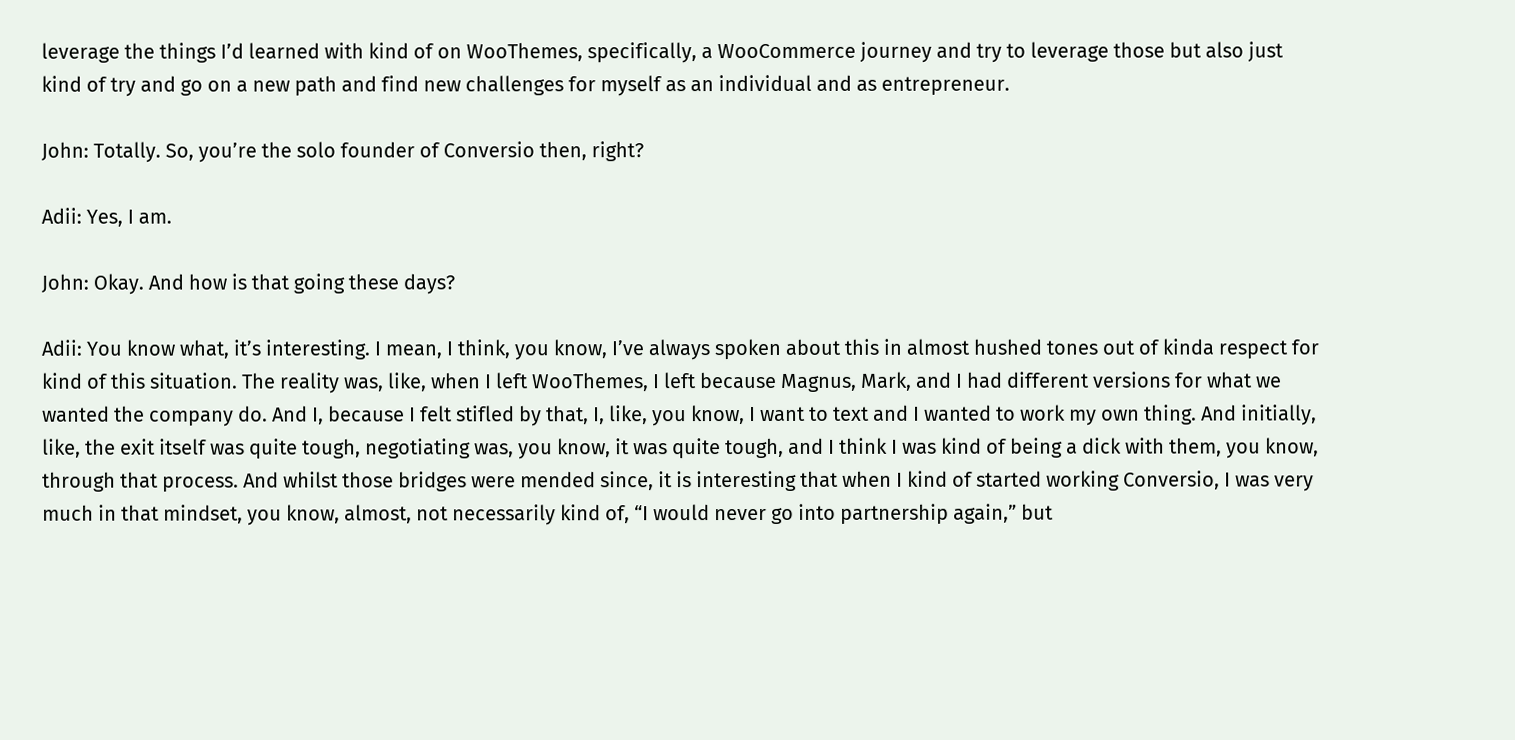leverage the things I’d learned with kind of on WooThemes, specifically, a WooCommerce journey and try to leverage those but also just kind of try and go on a new path and find new challenges for myself as an individual and as entrepreneur.

John: Totally. So, you’re the solo founder of Conversio then, right?

Adii: Yes, I am.

John: Okay. And how is that going these days?

Adii: You know what, it’s interesting. I mean, I think, you know, I’ve always spoken about this in almost hushed tones out of kinda respect for kind of this situation. The reality was, like, when I left WooThemes, I left because Magnus, Mark, and I had different versions for what we wanted the company do. And I, because I felt stifled by that, I, like, you know, I want to text and I wanted to work my own thing. And initially, like, the exit itself was quite tough, negotiating was, you know, it was quite tough, and I think I was kind of being a dick with them, you know, through that process. And whilst those bridges were mended since, it is interesting that when I kind of started working Conversio, I was very much in that mindset, you know, almost, not necessarily kind of, “I would never go into partnership again,” but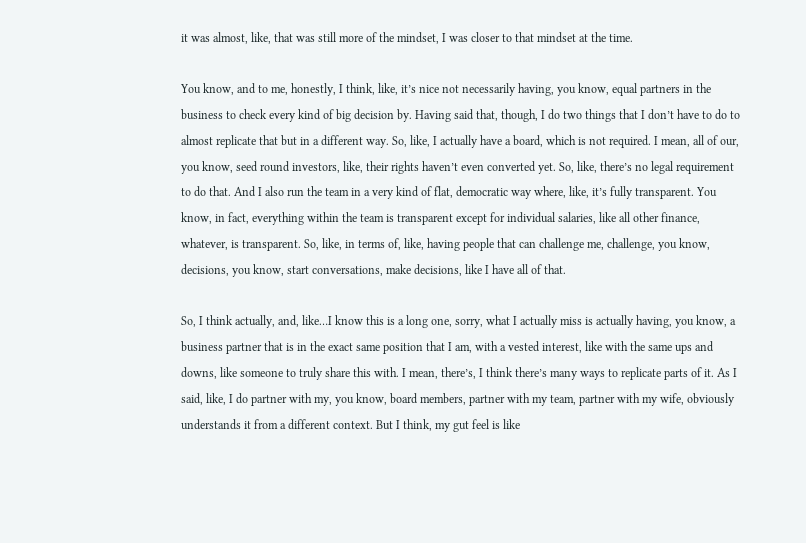it was almost, like, that was still more of the mindset, I was closer to that mindset at the time.

You know, and to me, honestly, I think, like, it’s nice not necessarily having, you know, equal partners in the business to check every kind of big decision by. Having said that, though, I do two things that I don’t have to do to almost replicate that but in a different way. So, like, I actually have a board, which is not required. I mean, all of our, you know, seed round investors, like, their rights haven’t even converted yet. So, like, there’s no legal requirement to do that. And I also run the team in a very kind of flat, democratic way where, like, it’s fully transparent. You know, in fact, everything within the team is transparent except for individual salaries, like all other finance, whatever, is transparent. So, like, in terms of, like, having people that can challenge me, challenge, you know, decisions, you know, start conversations, make decisions, like I have all of that.

So, I think actually, and, like…I know this is a long one, sorry, what I actually miss is actually having, you know, a business partner that is in the exact same position that I am, with a vested interest, like with the same ups and downs, like someone to truly share this with. I mean, there’s, I think there’s many ways to replicate parts of it. As I said, like, I do partner with my, you know, board members, partner with my team, partner with my wife, obviously understands it from a different context. But I think, my gut feel is like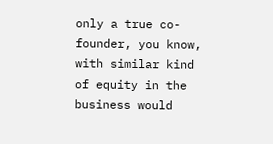only a true co-founder, you know, with similar kind of equity in the business would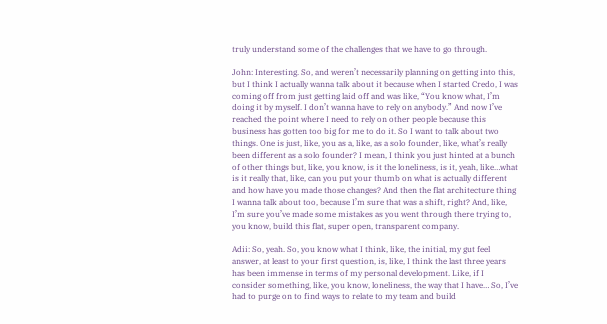truly understand some of the challenges that we have to go through.

John: Interesting. So, and weren’t necessarily planning on getting into this, but I think I actually wanna talk about it because when I started Credo, I was coming off from just getting laid off and was like, “You know what, I’m doing it by myself. I don’t wanna have to rely on anybody.” And now I’ve reached the point where I need to rely on other people because this business has gotten too big for me to do it. So I want to talk about two things. One is just, like, you as a, like, as a solo founder, like, what’s really been different as a solo founder? I mean, I think you just hinted at a bunch of other things but, like, you know, is it the loneliness, is it, yeah, like…what is it really that, like, can you put your thumb on what is actually different and how have you made those changes? And then the flat architecture thing I wanna talk about too, because I’m sure that was a shift, right? And, like, I’m sure you’ve made some mistakes as you went through there trying to, you know, build this flat, super open, transparent company.

Adii: So, yeah. So, you know what I think, like, the initial, my gut feel answer, at least to your first question, is, like, I think the last three years has been immense in terms of my personal development. Like, if I consider something, like, you know, loneliness, the way that I have… So, I’ve had to purge on to find ways to relate to my team and build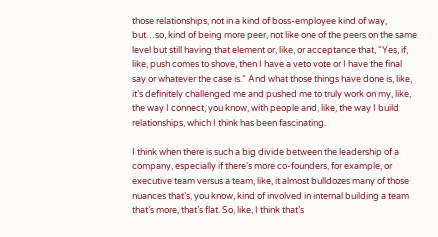those relationships, not in a kind of boss-employee kind of way, but…so, kind of being more peer, not like one of the peers on the same level but still having that element or, like, or acceptance that, “Yes, if, like, push comes to shove, then I have a veto vote or I have the final say or whatever the case is.” And what those things have done is, like, it’s definitely challenged me and pushed me to truly work on my, like, the way I connect, you know, with people and, like, the way I build relationships, which I think has been fascinating.

I think when there is such a big divide between the leadership of a company, especially if there’s more co-founders, for example, or executive team versus a team, like, it almost bulldozes many of those nuances that’s, you know, kind of involved in internal building a team that’s more, that’s flat. So, like, I think that’s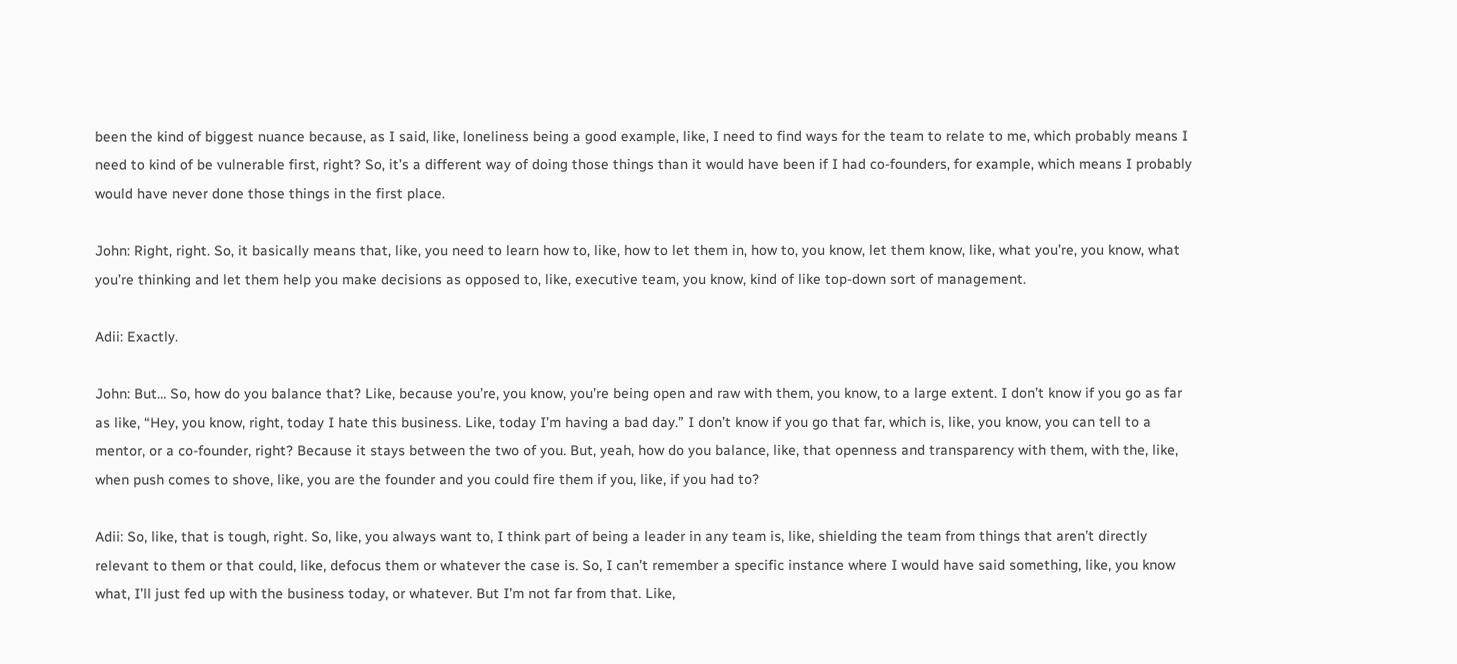been the kind of biggest nuance because, as I said, like, loneliness being a good example, like, I need to find ways for the team to relate to me, which probably means I need to kind of be vulnerable first, right? So, it’s a different way of doing those things than it would have been if I had co-founders, for example, which means I probably would have never done those things in the first place.

John: Right, right. So, it basically means that, like, you need to learn how to, like, how to let them in, how to, you know, let them know, like, what you’re, you know, what you’re thinking and let them help you make decisions as opposed to, like, executive team, you know, kind of like top-down sort of management.

Adii: Exactly.

John: But… So, how do you balance that? Like, because you’re, you know, you’re being open and raw with them, you know, to a large extent. I don’t know if you go as far as like, “Hey, you know, right, today I hate this business. Like, today I’m having a bad day.” I don’t know if you go that far, which is, like, you know, you can tell to a mentor, or a co-founder, right? Because it stays between the two of you. But, yeah, how do you balance, like, that openness and transparency with them, with the, like, when push comes to shove, like, you are the founder and you could fire them if you, like, if you had to?

Adii: So, like, that is tough, right. So, like, you always want to, I think part of being a leader in any team is, like, shielding the team from things that aren’t directly relevant to them or that could, like, defocus them or whatever the case is. So, I can’t remember a specific instance where I would have said something, like, you know what, I’ll just fed up with the business today, or whatever. But I’m not far from that. Like,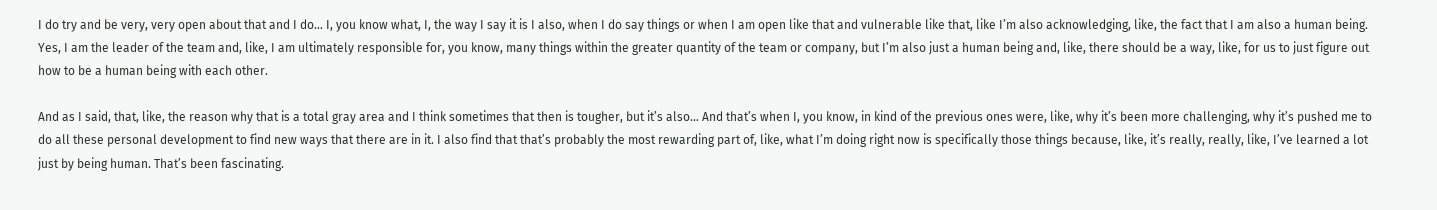I do try and be very, very open about that and I do… I, you know what, I, the way I say it is I also, when I do say things or when I am open like that and vulnerable like that, like I’m also acknowledging, like, the fact that I am also a human being. Yes, I am the leader of the team and, like, I am ultimately responsible for, you know, many things within the greater quantity of the team or company, but I’m also just a human being and, like, there should be a way, like, for us to just figure out how to be a human being with each other.

And as I said, that, like, the reason why that is a total gray area and I think sometimes that then is tougher, but it’s also… And that’s when I, you know, in kind of the previous ones were, like, why it’s been more challenging, why it’s pushed me to do all these personal development to find new ways that there are in it. I also find that that’s probably the most rewarding part of, like, what I’m doing right now is specifically those things because, like, it’s really, really, like, I’ve learned a lot just by being human. That’s been fascinating.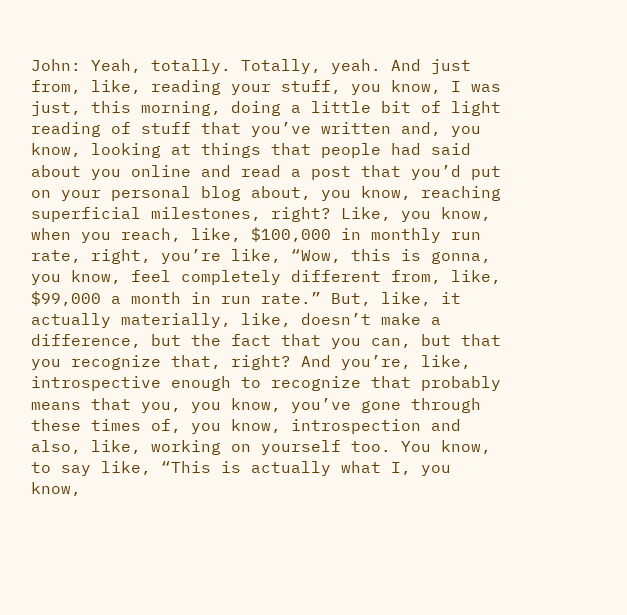John: Yeah, totally. Totally, yeah. And just from, like, reading your stuff, you know, I was just, this morning, doing a little bit of light reading of stuff that you’ve written and, you know, looking at things that people had said about you online and read a post that you’d put on your personal blog about, you know, reaching superficial milestones, right? Like, you know, when you reach, like, $100,000 in monthly run rate, right, you’re like, “Wow, this is gonna, you know, feel completely different from, like, $99,000 a month in run rate.” But, like, it actually materially, like, doesn’t make a difference, but the fact that you can, but that you recognize that, right? And you’re, like, introspective enough to recognize that probably means that you, you know, you’ve gone through these times of, you know, introspection and also, like, working on yourself too. You know, to say like, “This is actually what I, you know,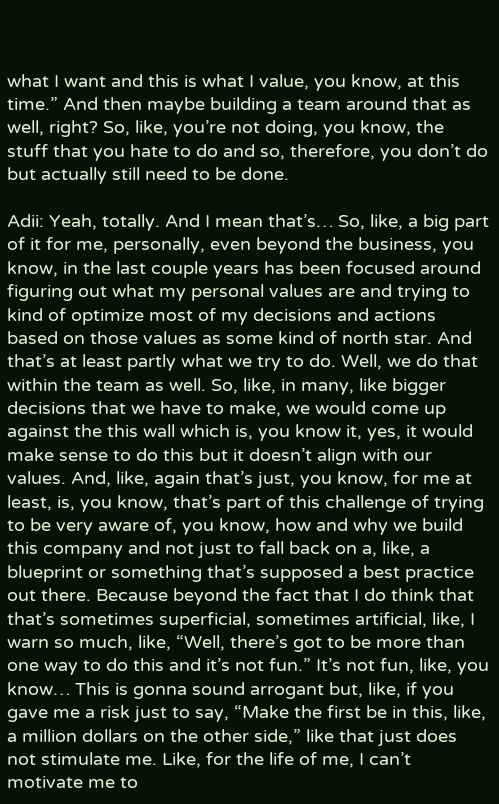what I want and this is what I value, you know, at this time.” And then maybe building a team around that as well, right? So, like, you’re not doing, you know, the stuff that you hate to do and so, therefore, you don’t do but actually still need to be done.

Adii: Yeah, totally. And I mean that’s… So, like, a big part of it for me, personally, even beyond the business, you know, in the last couple years has been focused around figuring out what my personal values are and trying to kind of optimize most of my decisions and actions based on those values as some kind of north star. And that’s at least partly what we try to do. Well, we do that within the team as well. So, like, in many, like bigger decisions that we have to make, we would come up against the this wall which is, you know it, yes, it would make sense to do this but it doesn’t align with our values. And, like, again that’s just, you know, for me at least, is, you know, that’s part of this challenge of trying to be very aware of, you know, how and why we build this company and not just to fall back on a, like, a blueprint or something that’s supposed a best practice out there. Because beyond the fact that I do think that that’s sometimes superficial, sometimes artificial, like, I warn so much, like, “Well, there’s got to be more than one way to do this and it’s not fun.” It’s not fun, like, you know… This is gonna sound arrogant but, like, if you gave me a risk just to say, “Make the first be in this, like, a million dollars on the other side,” like that just does not stimulate me. Like, for the life of me, I can’t motivate me to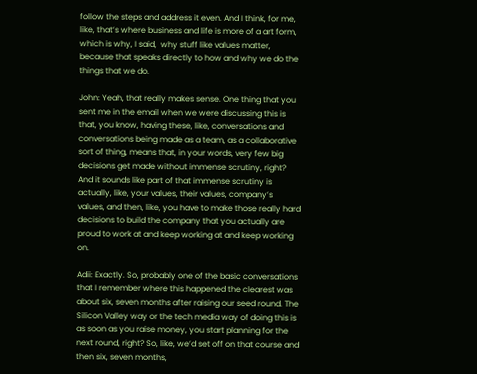follow the steps and address it even. And I think, for me, like, that’s where business and life is more of a art form, which is why, I said,  why stuff like values matter, because that speaks directly to how and why we do the things that we do.

John: Yeah, that really makes sense. One thing that you sent me in the email when we were discussing this is that, you know, having these, like, conversations and conversations being made as a team, as a collaborative sort of thing, means that, in your words, very few big decisions get made without immense scrutiny, right? And it sounds like part of that immense scrutiny is actually, like, your values, their values, company’s values, and then, like, you have to make those really hard decisions to build the company that you actually are proud to work at and keep working at and keep working on.

Adii: Exactly. So, probably one of the basic conversations that I remember where this happened the clearest was about six, seven months after raising our seed round. The Silicon Valley way or the tech media way of doing this is as soon as you raise money, you start planning for the next round, right? So, like, we’d set off on that course and then six, seven months,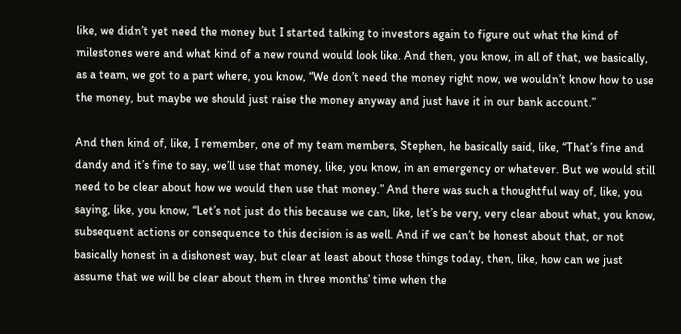like, we didn’t yet need the money but I started talking to investors again to figure out what the kind of milestones were and what kind of a new round would look like. And then, you know, in all of that, we basically, as a team, we got to a part where, you know, “We don’t need the money right now, we wouldn’t know how to use the money, but maybe we should just raise the money anyway and just have it in our bank account.”

And then kind of, like, I remember, one of my team members, Stephen, he basically said, like, “That’s fine and dandy and it’s fine to say, we’ll use that money, like, you know, in an emergency or whatever. But we would still need to be clear about how we would then use that money.” And there was such a thoughtful way of, like, you saying, like, you know, “Let’s not just do this because we can, like, let’s be very, very clear about what, you know, subsequent actions or consequence to this decision is as well. And if we can’t be honest about that, or not basically honest in a dishonest way, but clear at least about those things today, then, like, how can we just assume that we will be clear about them in three months’ time when the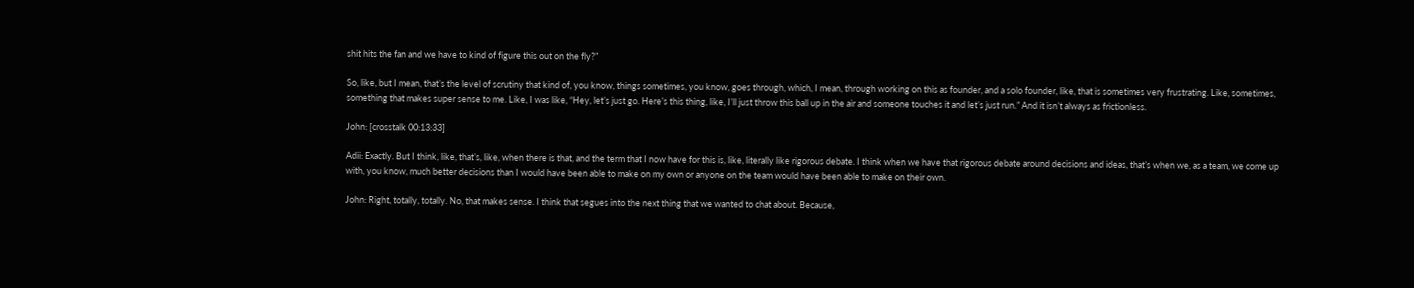shit hits the fan and we have to kind of figure this out on the fly?”

So, like, but I mean, that’s the level of scrutiny that kind of, you know, things sometimes, you know, goes through, which, I mean, through working on this as founder, and a solo founder, like, that is sometimes very frustrating. Like, sometimes, something that makes super sense to me. Like, I was like, “Hey, let’s just go. Here’s this thing, like, I’ll just throw this ball up in the air and someone touches it and let’s just run.” And it isn’t always as frictionless.

John: [crosstalk 00:13:33]

Adii: Exactly. But I think, like, that’s, like, when there is that, and the term that I now have for this is, like, literally like rigorous debate. I think when we have that rigorous debate around decisions and ideas, that’s when we, as a team, we come up with, you know, much better decisions than I would have been able to make on my own or anyone on the team would have been able to make on their own.

John: Right, totally, totally. No, that makes sense. I think that segues into the next thing that we wanted to chat about. Because,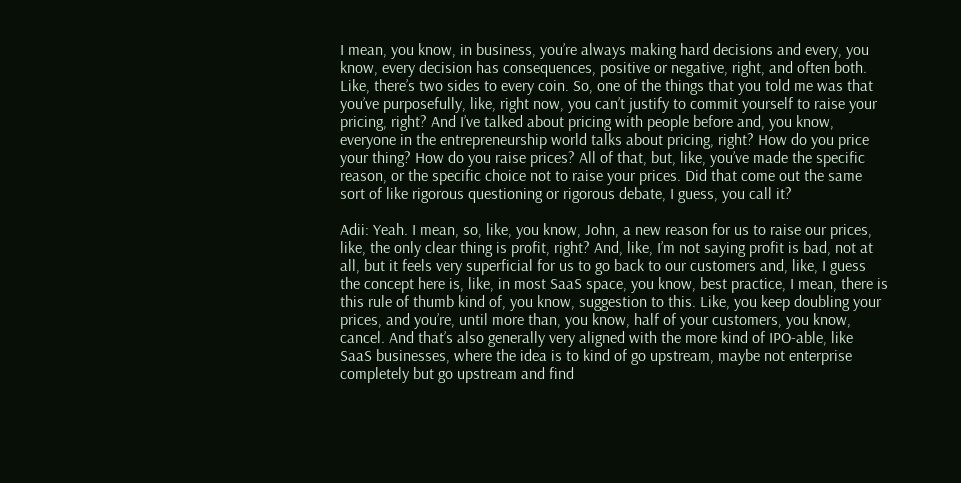I mean, you know, in business, you’re always making hard decisions and every, you know, every decision has consequences, positive or negative, right, and often both. Like, there’s two sides to every coin. So, one of the things that you told me was that you’ve purposefully, like, right now, you can’t justify to commit yourself to raise your pricing, right? And I’ve talked about pricing with people before and, you know, everyone in the entrepreneurship world talks about pricing, right? How do you price your thing? How do you raise prices? All of that, but, like, you’ve made the specific reason, or the specific choice not to raise your prices. Did that come out the same sort of like rigorous questioning or rigorous debate, I guess, you call it?

Adii: Yeah. I mean, so, like, you know, John, a new reason for us to raise our prices, like, the only clear thing is profit, right? And, like, I’m not saying profit is bad, not at all, but it feels very superficial for us to go back to our customers and, like, I guess the concept here is, like, in most SaaS space, you know, best practice, I mean, there is this rule of thumb kind of, you know, suggestion to this. Like, you keep doubling your prices, and you’re, until more than, you know, half of your customers, you know, cancel. And that’s also generally very aligned with the more kind of IPO-able, like SaaS businesses, where the idea is to kind of go upstream, maybe not enterprise completely but go upstream and find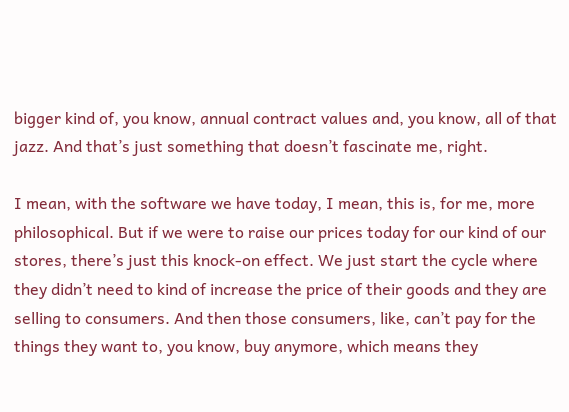bigger kind of, you know, annual contract values and, you know, all of that jazz. And that’s just something that doesn’t fascinate me, right.

I mean, with the software we have today, I mean, this is, for me, more philosophical. But if we were to raise our prices today for our kind of our stores, there’s just this knock-on effect. We just start the cycle where they didn’t need to kind of increase the price of their goods and they are selling to consumers. And then those consumers, like, can’t pay for the things they want to, you know, buy anymore, which means they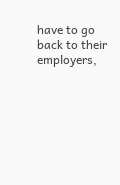have to go back to their employers,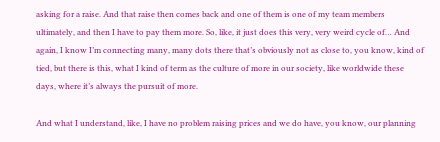asking for a raise. And that raise then comes back and one of them is one of my team members ultimately, and then I have to pay them more. So, like, it just does this very, very weird cycle of… And again, I know I’m connecting many, many dots there that’s obviously not as close to, you know, kind of tied, but there is this, what I kind of term as the culture of more in our society, like worldwide these days, where it’s always the pursuit of more.

And what I understand, like, I have no problem raising prices and we do have, you know, our planning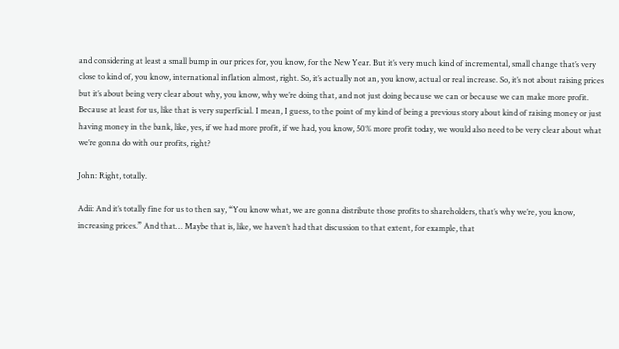and considering at least a small bump in our prices for, you know, for the New Year. But it’s very much kind of incremental, small change that’s very close to kind of, you know, international inflation almost, right. So, it’s actually not an, you know, actual or real increase. So, it’s not about raising prices but it’s about being very clear about why, you know, why we’re doing that, and not just doing because we can or because we can make more profit. Because at least for us, like that is very superficial. I mean, I guess, to the point of my kind of being a previous story about kind of raising money or just having money in the bank, like, yes, if we had more profit, if we had, you know, 50% more profit today, we would also need to be very clear about what we’re gonna do with our profits, right?

John: Right, totally.

Adii: And it’s totally fine for us to then say, “You know what, we are gonna distribute those profits to shareholders, that’s why we’re, you know, increasing prices.” And that… Maybe that is, like, we haven’t had that discussion to that extent, for example, that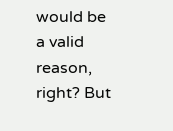would be a valid reason, right? But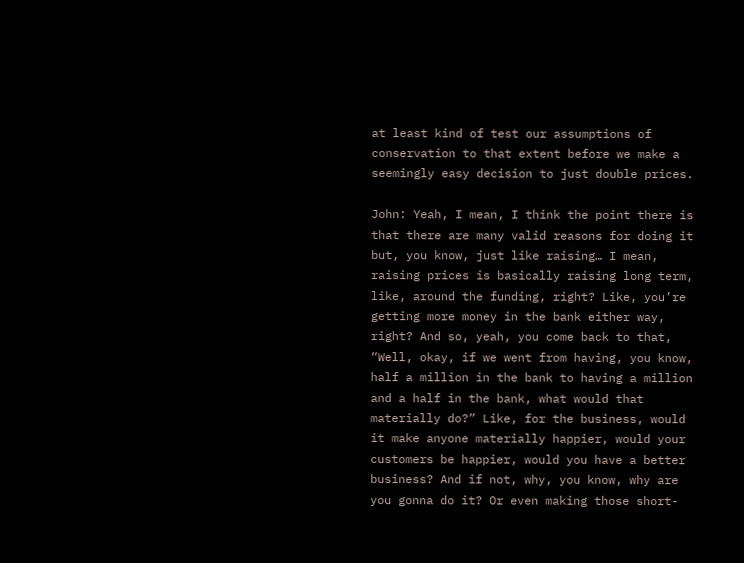at least kind of test our assumptions of conservation to that extent before we make a seemingly easy decision to just double prices.

John: Yeah, I mean, I think the point there is that there are many valid reasons for doing it but, you know, just like raising… I mean, raising prices is basically raising long term, like, around the funding, right? Like, you’re getting more money in the bank either way, right? And so, yeah, you come back to that, “Well, okay, if we went from having, you know, half a million in the bank to having a million and a half in the bank, what would that materially do?” Like, for the business, would it make anyone materially happier, would your customers be happier, would you have a better business? And if not, why, you know, why are you gonna do it? Or even making those short-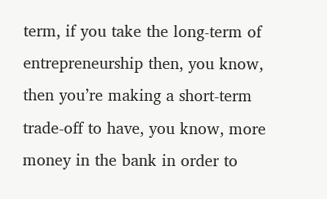term, if you take the long-term of entrepreneurship then, you know, then you’re making a short-term trade-off to have, you know, more money in the bank in order to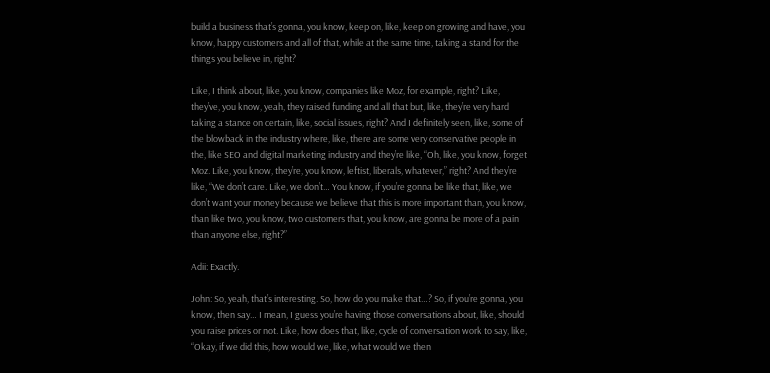build a business that’s gonna, you know, keep on, like, keep on growing and have, you know, happy customers and all of that, while at the same time, taking a stand for the things you believe in, right?

Like, I think about, like, you know, companies like Moz, for example, right? Like, they’ve, you know, yeah, they raised funding and all that but, like, they’re very hard taking a stance on certain, like, social issues, right? And I definitely seen, like, some of the blowback in the industry where, like, there are some very conservative people in the, like SEO and digital marketing industry and they’re like, “Oh, like, you know, forget Moz. Like, you know, they’re, you know, leftist, liberals, whatever,” right? And they’re like, “We don’t care. Like, we don’t… You know, if you’re gonna be like that, like, we don’t want your money because we believe that this is more important than, you know, than like two, you know, two customers that, you know, are gonna be more of a pain than anyone else, right?”

Adii: Exactly.

John: So, yeah, that’s interesting. So, how do you make that…? So, if you’re gonna, you know, then say… I mean, I guess you’re having those conversations about, like, should you raise prices or not. Like, how does that, like, cycle of conversation work to say, like, “Okay, if we did this, how would we, like, what would we then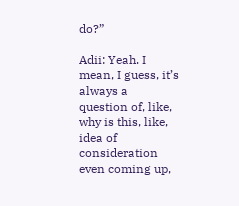do?”

Adii: Yeah. I mean, I guess, it’s always a question of, like, why is this, like, idea of consideration even coming up,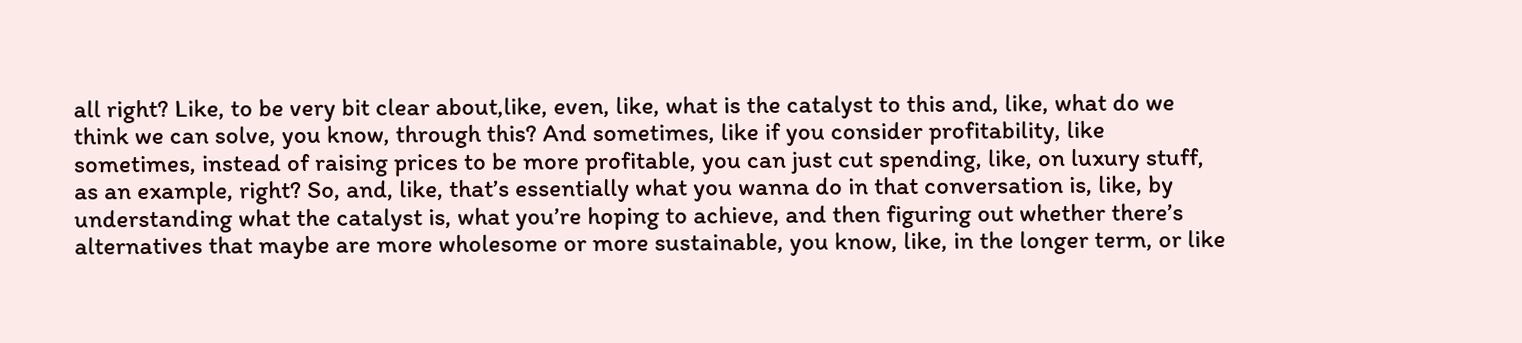all right? Like, to be very bit clear about,like, even, like, what is the catalyst to this and, like, what do we think we can solve, you know, through this? And sometimes, like if you consider profitability, like sometimes, instead of raising prices to be more profitable, you can just cut spending, like, on luxury stuff, as an example, right? So, and, like, that’s essentially what you wanna do in that conversation is, like, by understanding what the catalyst is, what you’re hoping to achieve, and then figuring out whether there’s alternatives that maybe are more wholesome or more sustainable, you know, like, in the longer term, or like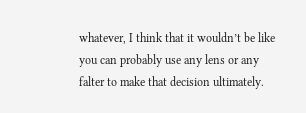whatever, I think that it wouldn’t be like you can probably use any lens or any falter to make that decision ultimately.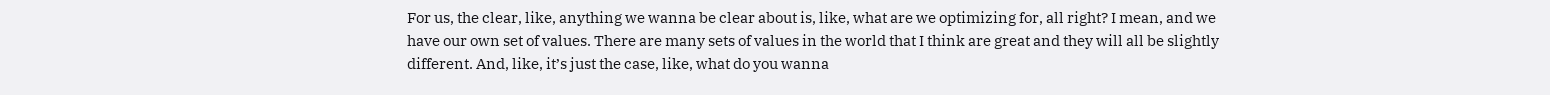For us, the clear, like, anything we wanna be clear about is, like, what are we optimizing for, all right? I mean, and we have our own set of values. There are many sets of values in the world that I think are great and they will all be slightly different. And, like, it’s just the case, like, what do you wanna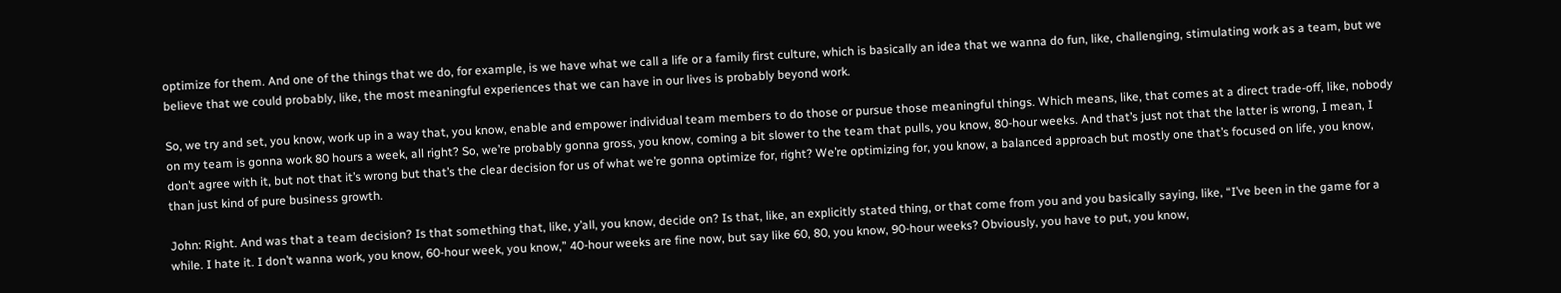optimize for them. And one of the things that we do, for example, is we have what we call a life or a family first culture, which is basically an idea that we wanna do fun, like, challenging, stimulating work as a team, but we believe that we could probably, like, the most meaningful experiences that we can have in our lives is probably beyond work.

So, we try and set, you know, work up in a way that, you know, enable and empower individual team members to do those or pursue those meaningful things. Which means, like, that comes at a direct trade-off, like, nobody on my team is gonna work 80 hours a week, all right? So, we’re probably gonna gross, you know, coming a bit slower to the team that pulls, you know, 80-hour weeks. And that’s just not that the latter is wrong, I mean, I don’t agree with it, but not that it’s wrong but that’s the clear decision for us of what we’re gonna optimize for, right? We’re optimizing for, you know, a balanced approach but mostly one that’s focused on life, you know, than just kind of pure business growth.

John: Right. And was that a team decision? Is that something that, like, y’all, you know, decide on? Is that, like, an explicitly stated thing, or that come from you and you basically saying, like, “I’ve been in the game for a while. I hate it. I don’t wanna work, you know, 60-hour week, you know,” 40-hour weeks are fine now, but say like 60, 80, you know, 90-hour weeks? Obviously, you have to put, you know,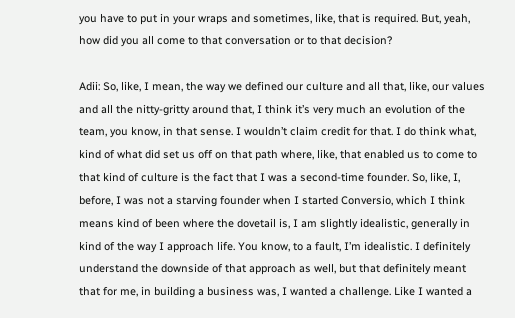you have to put in your wraps and sometimes, like, that is required. But, yeah, how did you all come to that conversation or to that decision?

Adii: So, like, I mean, the way we defined our culture and all that, like, our values and all the nitty-gritty around that, I think it’s very much an evolution of the team, you know, in that sense. I wouldn’t claim credit for that. I do think what, kind of what did set us off on that path where, like, that enabled us to come to that kind of culture is the fact that I was a second-time founder. So, like, I, before, I was not a starving founder when I started Conversio, which I think means kind of been where the dovetail is, I am slightly idealistic, generally in kind of the way I approach life. You know, to a fault, I’m idealistic. I definitely understand the downside of that approach as well, but that definitely meant that for me, in building a business was, I wanted a challenge. Like I wanted a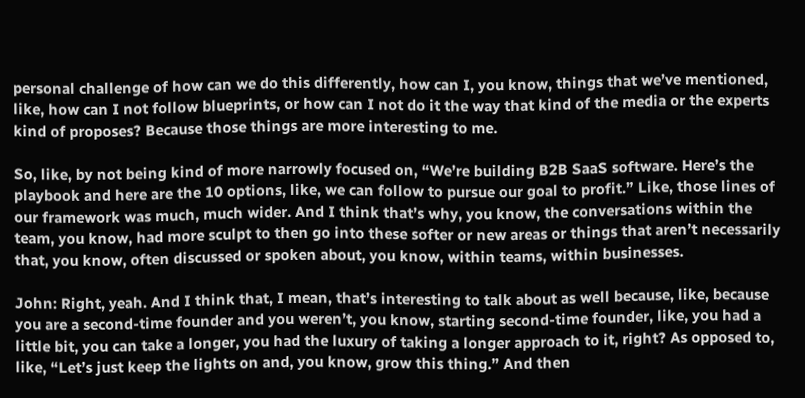personal challenge of how can we do this differently, how can I, you know, things that we’ve mentioned, like, how can I not follow blueprints, or how can I not do it the way that kind of the media or the experts kind of proposes? Because those things are more interesting to me.

So, like, by not being kind of more narrowly focused on, “We’re building B2B SaaS software. Here’s the playbook and here are the 10 options, like, we can follow to pursue our goal to profit.” Like, those lines of our framework was much, much wider. And I think that’s why, you know, the conversations within the team, you know, had more sculpt to then go into these softer or new areas or things that aren’t necessarily that, you know, often discussed or spoken about, you know, within teams, within businesses.

John: Right, yeah. And I think that, I mean, that’s interesting to talk about as well because, like, because you are a second-time founder and you weren’t, you know, starting second-time founder, like, you had a little bit, you can take a longer, you had the luxury of taking a longer approach to it, right? As opposed to, like, “Let’s just keep the lights on and, you know, grow this thing.” And then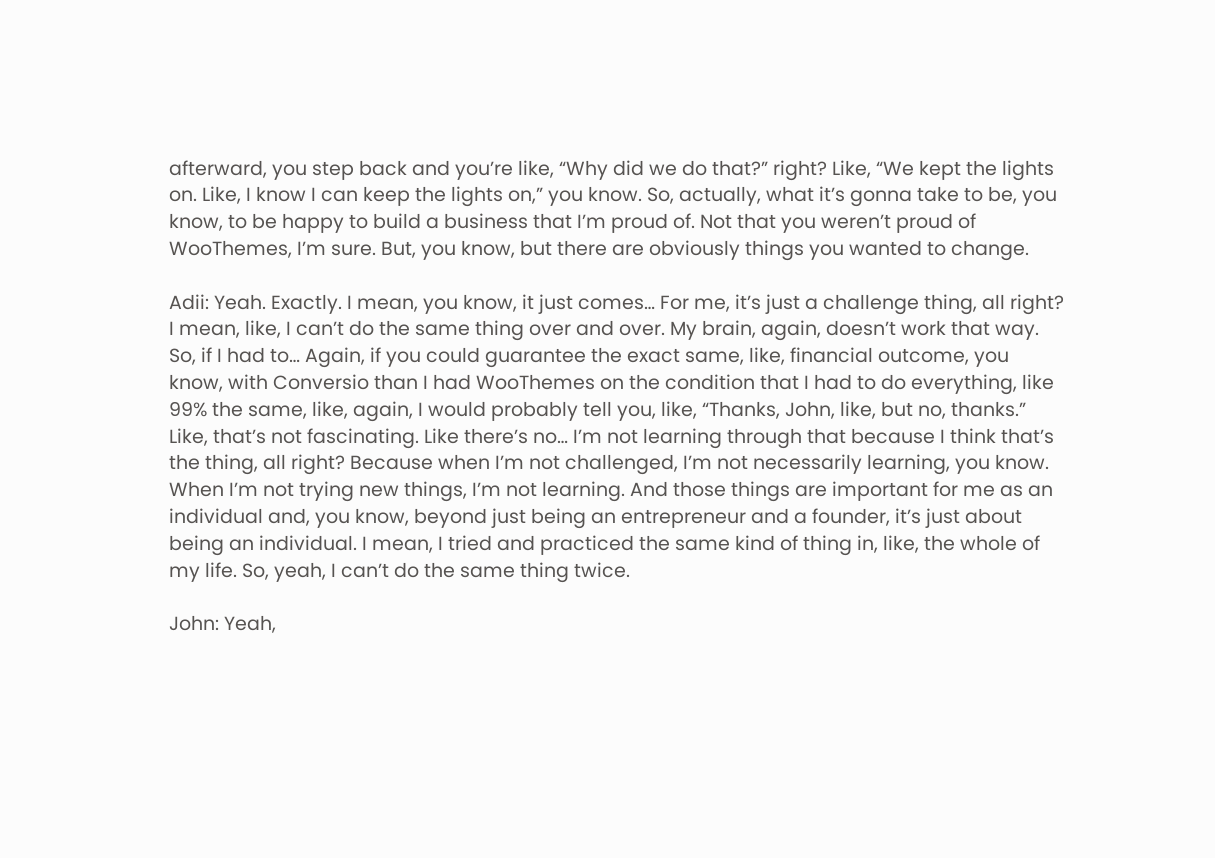afterward, you step back and you’re like, “Why did we do that?” right? Like, “We kept the lights on. Like, I know I can keep the lights on,” you know. So, actually, what it’s gonna take to be, you know, to be happy to build a business that I’m proud of. Not that you weren’t proud of WooThemes, I’m sure. But, you know, but there are obviously things you wanted to change.

Adii: Yeah. Exactly. I mean, you know, it just comes… For me, it’s just a challenge thing, all right? I mean, like, I can’t do the same thing over and over. My brain, again, doesn’t work that way. So, if I had to… Again, if you could guarantee the exact same, like, financial outcome, you know, with Conversio than I had WooThemes on the condition that I had to do everything, like 99% the same, like, again, I would probably tell you, like, “Thanks, John, like, but no, thanks.” Like, that’s not fascinating. Like there’s no… I’m not learning through that because I think that’s the thing, all right? Because when I’m not challenged, I’m not necessarily learning, you know. When I’m not trying new things, I’m not learning. And those things are important for me as an individual and, you know, beyond just being an entrepreneur and a founder, it’s just about being an individual. I mean, I tried and practiced the same kind of thing in, like, the whole of my life. So, yeah, I can’t do the same thing twice.

John: Yeah,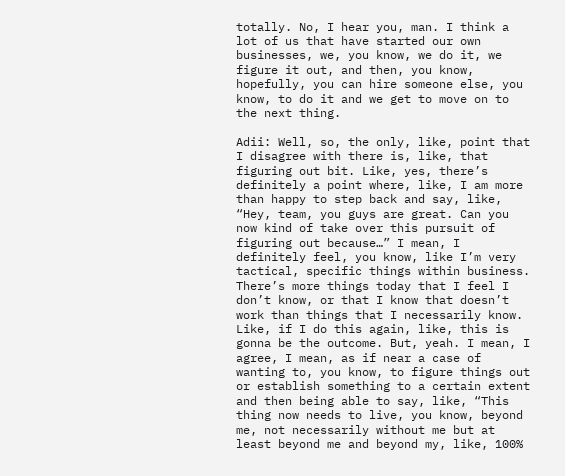totally. No, I hear you, man. I think a lot of us that have started our own businesses, we, you know, we do it, we figure it out, and then, you know, hopefully, you can hire someone else, you know, to do it and we get to move on to the next thing.

Adii: Well, so, the only, like, point that I disagree with there is, like, that figuring out bit. Like, yes, there’s definitely a point where, like, I am more than happy to step back and say, like, “Hey, team, you guys are great. Can you now kind of take over this pursuit of figuring out because…” I mean, I definitely feel, you know, like I’m very tactical, specific things within business. There’s more things today that I feel I don’t know, or that I know that doesn’t work than things that I necessarily know. Like, if I do this again, like, this is gonna be the outcome. But, yeah. I mean, I agree, I mean, as if near a case of wanting to, you know, to figure things out or establish something to a certain extent and then being able to say, like, “This thing now needs to live, you know, beyond me, not necessarily without me but at least beyond me and beyond my, like, 100%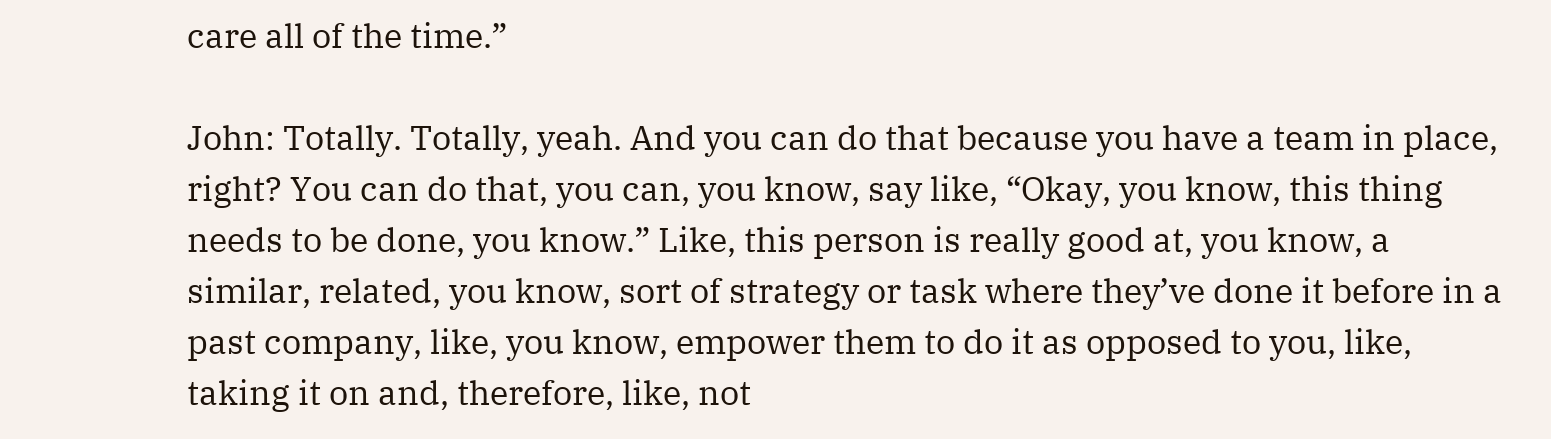care all of the time.”

John: Totally. Totally, yeah. And you can do that because you have a team in place, right? You can do that, you can, you know, say like, “Okay, you know, this thing needs to be done, you know.” Like, this person is really good at, you know, a similar, related, you know, sort of strategy or task where they’ve done it before in a past company, like, you know, empower them to do it as opposed to you, like, taking it on and, therefore, like, not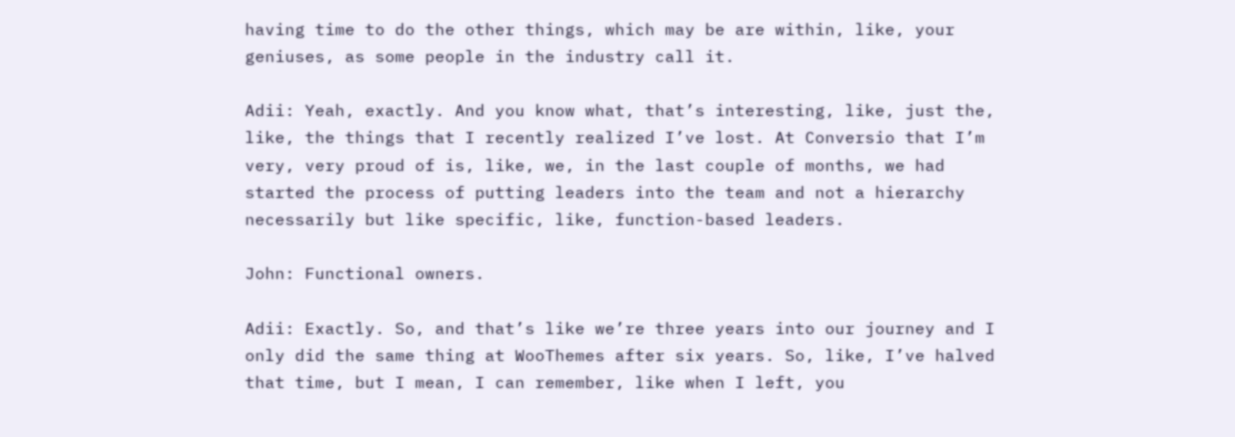having time to do the other things, which may be are within, like, your geniuses, as some people in the industry call it.

Adii: Yeah, exactly. And you know what, that’s interesting, like, just the, like, the things that I recently realized I’ve lost. At Conversio that I’m very, very proud of is, like, we, in the last couple of months, we had started the process of putting leaders into the team and not a hierarchy necessarily but like specific, like, function-based leaders.

John: Functional owners.

Adii: Exactly. So, and that’s like we’re three years into our journey and I only did the same thing at WooThemes after six years. So, like, I’ve halved that time, but I mean, I can remember, like when I left, you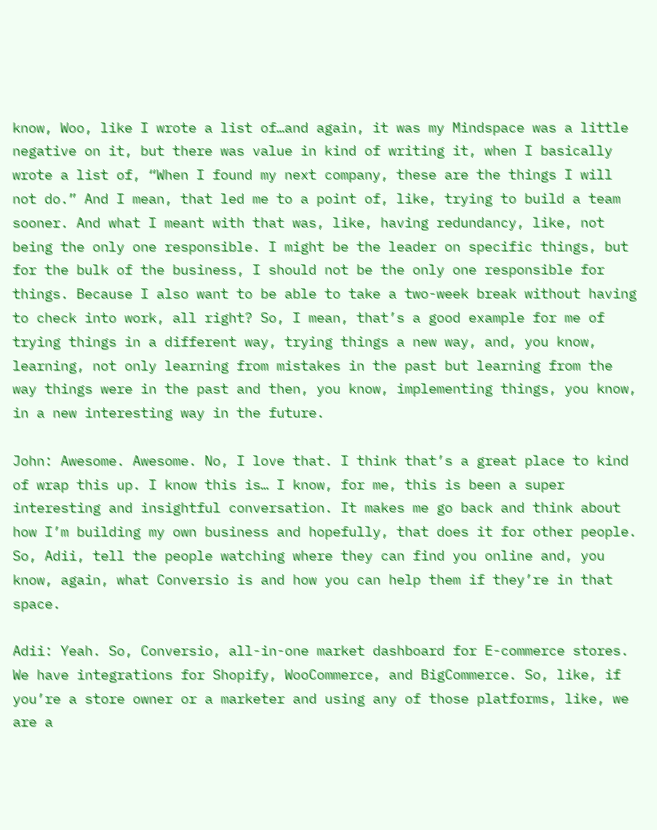know, Woo, like I wrote a list of…and again, it was my Mindspace was a little negative on it, but there was value in kind of writing it, when I basically wrote a list of, “When I found my next company, these are the things I will not do.” And I mean, that led me to a point of, like, trying to build a team sooner. And what I meant with that was, like, having redundancy, like, not being the only one responsible. I might be the leader on specific things, but for the bulk of the business, I should not be the only one responsible for things. Because I also want to be able to take a two-week break without having to check into work, all right? So, I mean, that’s a good example for me of trying things in a different way, trying things a new way, and, you know, learning, not only learning from mistakes in the past but learning from the way things were in the past and then, you know, implementing things, you know, in a new interesting way in the future.

John: Awesome. Awesome. No, I love that. I think that’s a great place to kind of wrap this up. I know this is… I know, for me, this is been a super interesting and insightful conversation. It makes me go back and think about how I’m building my own business and hopefully, that does it for other people. So, Adii, tell the people watching where they can find you online and, you know, again, what Conversio is and how you can help them if they’re in that space.

Adii: Yeah. So, Conversio, all-in-one market dashboard for E-commerce stores. We have integrations for Shopify, WooCommerce, and BigCommerce. So, like, if you’re a store owner or a marketer and using any of those platforms, like, we are a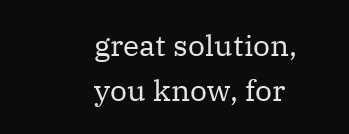great solution, you know, for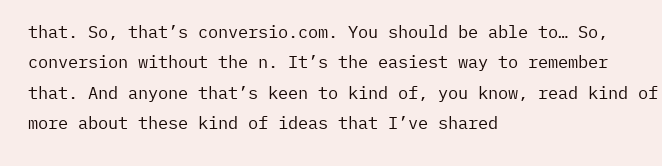that. So, that’s conversio.com. You should be able to… So, conversion without the n. It’s the easiest way to remember that. And anyone that’s keen to kind of, you know, read kind of more about these kind of ideas that I’ve shared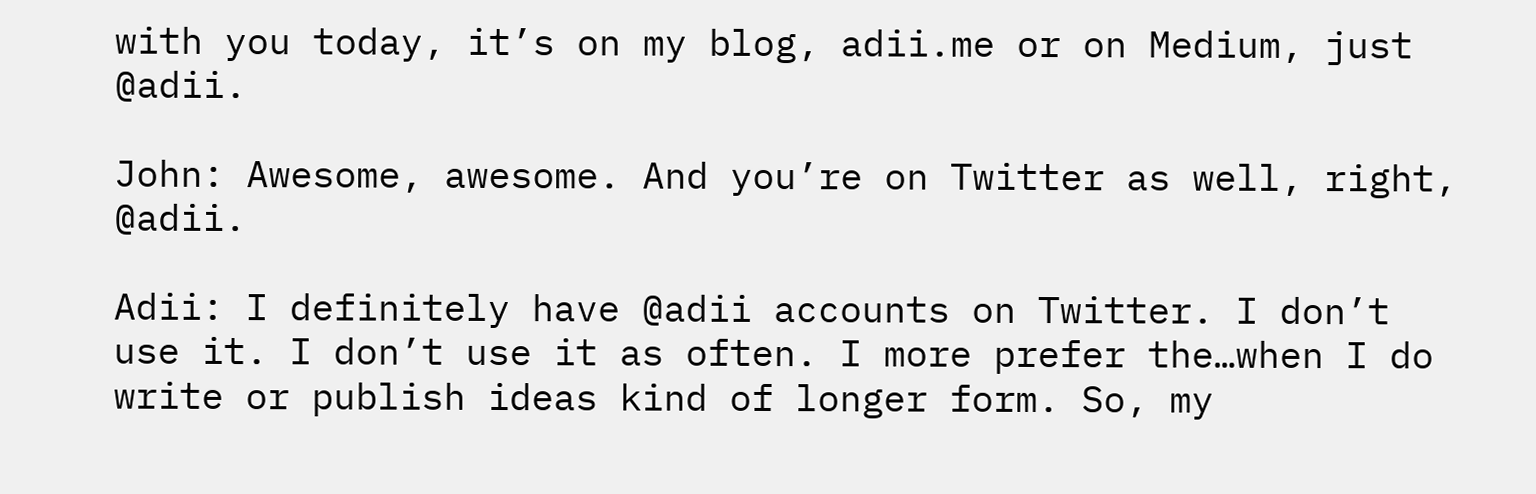with you today, it’s on my blog, adii.me or on Medium, just @adii.

John: Awesome, awesome. And you’re on Twitter as well, right, @adii.

Adii: I definitely have @adii accounts on Twitter. I don’t use it. I don’t use it as often. I more prefer the…when I do write or publish ideas kind of longer form. So, my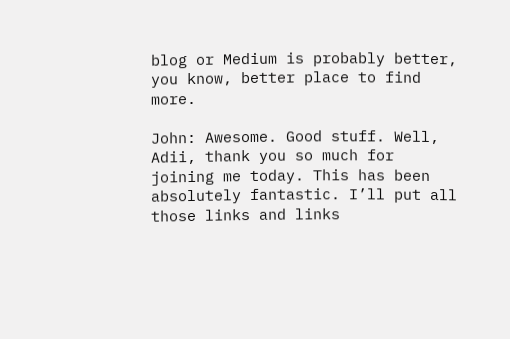blog or Medium is probably better, you know, better place to find more.

John: Awesome. Good stuff. Well, Adii, thank you so much for joining me today. This has been absolutely fantastic. I’ll put all those links and links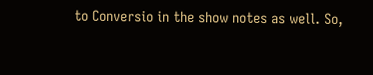to Conversio in the show notes as well. So,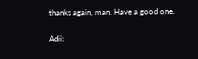thanks again, man. Have a good one.

Adii: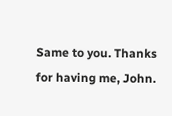Same to you. Thanks for having me, John.